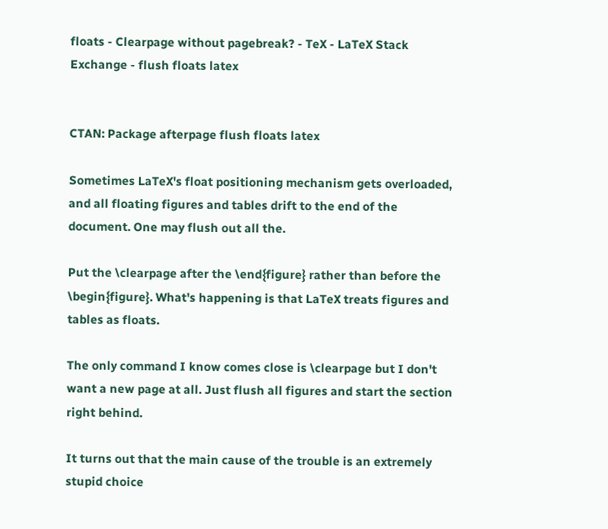floats - Clearpage without pagebreak? - TeX - LaTeX Stack Exchange - flush floats latex


CTAN: Package afterpage flush floats latex

Sometimes LaTeX's float positioning mechanism gets overloaded, and all floating figures and tables drift to the end of the document. One may flush out all the.

Put the \clearpage after the \end{figure} rather than before the \begin{figure}. What's happening is that LaTeX treats figures and tables as floats.

The only command I know comes close is \clearpage but I don't want a new page at all. Just flush all figures and start the section right behind.

It turns out that the main cause of the trouble is an extremely stupid choice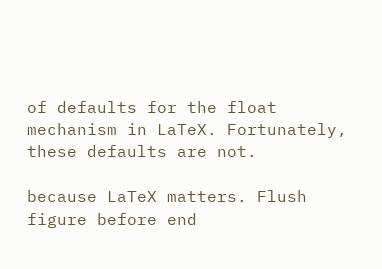of defaults for the float mechanism in LaTeX. Fortunately, these defaults are not.

because LaTeX matters. Flush figure before end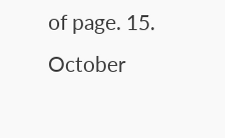of page. 15. October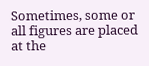Sometimes, some or all figures are placed at the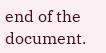end of the document.